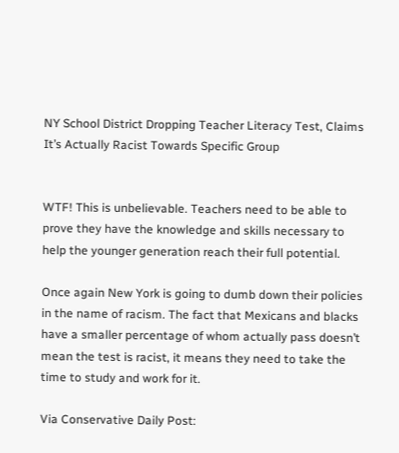NY School District Dropping Teacher Literacy Test, Claims It’s Actually Racist Towards Specific Group


WTF! This is unbelievable. Teachers need to be able to prove they have the knowledge and skills necessary to help the younger generation reach their full potential.

Once again New York is going to dumb down their policies in the name of racism. The fact that Mexicans and blacks have a smaller percentage of whom actually pass doesn’t mean the test is racist, it means they need to take the time to study and work for it.

Via Conservative Daily Post: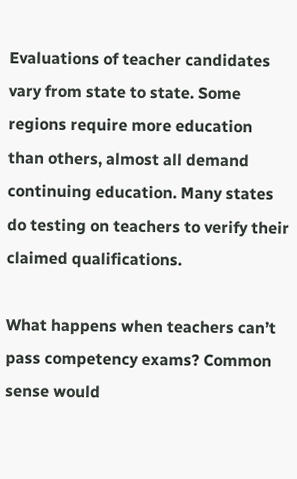Evaluations of teacher candidates vary from state to state. Some regions require more education than others, almost all demand continuing education. Many states do testing on teachers to verify their claimed qualifications.

What happens when teachers can’t pass competency exams? Common sense would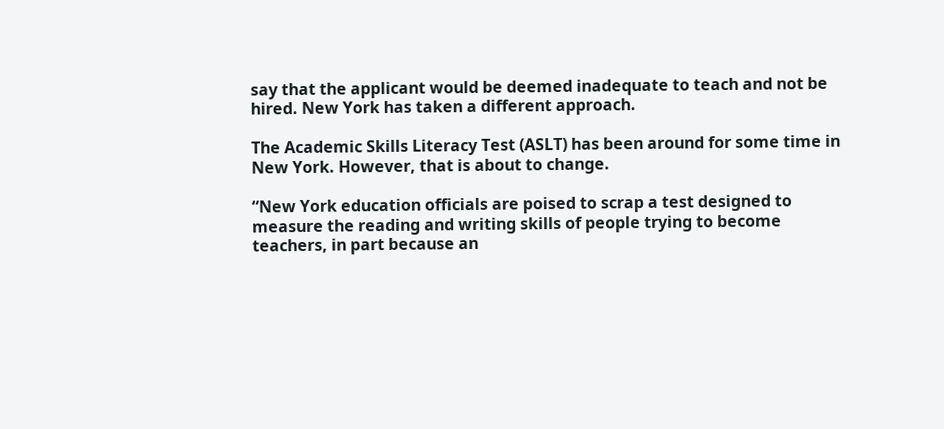say that the applicant would be deemed inadequate to teach and not be hired. New York has taken a different approach.

The Academic Skills Literacy Test (ASLT) has been around for some time in New York. However, that is about to change.

“New York education officials are poised to scrap a test designed to measure the reading and writing skills of people trying to become teachers, in part because an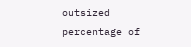outsized percentage of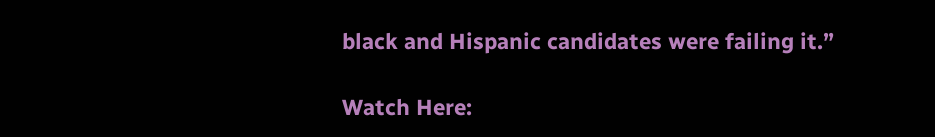black and Hispanic candidates were failing it.”

Watch Here: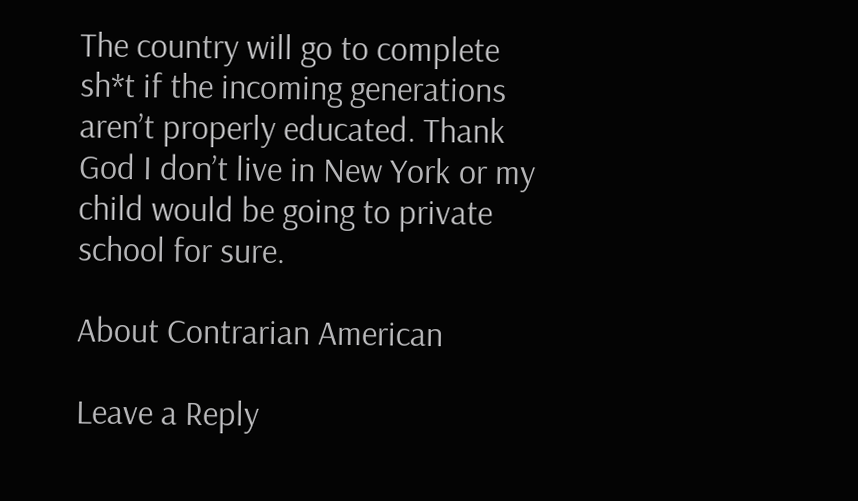The country will go to complete sh*t if the incoming generations aren’t properly educated. Thank God I don’t live in New York or my child would be going to private school for sure.

About Contrarian American

Leave a Reply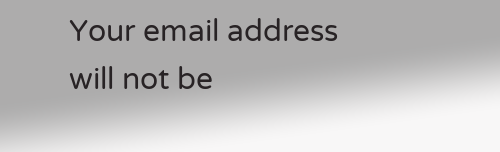Your email address will not be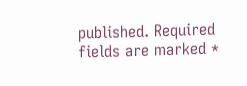published. Required fields are marked *